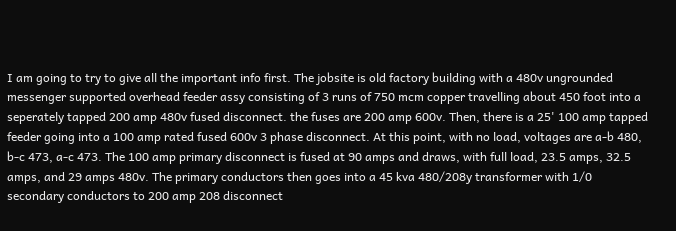I am going to try to give all the important info first. The jobsite is old factory building with a 480v ungrounded messenger supported overhead feeder assy consisting of 3 runs of 750 mcm copper travelling about 450 foot into a seperately tapped 200 amp 480v fused disconnect. the fuses are 200 amp 600v. Then, there is a 25' 100 amp tapped feeder going into a 100 amp rated fused 600v 3 phase disconnect. At this point, with no load, voltages are a-b 480, b-c 473, a-c 473. The 100 amp primary disconnect is fused at 90 amps and draws, with full load, 23.5 amps, 32.5 amps, and 29 amps 480v. The primary conductors then goes into a 45 kva 480/208y transformer with 1/0 secondary conductors to 200 amp 208 disconnect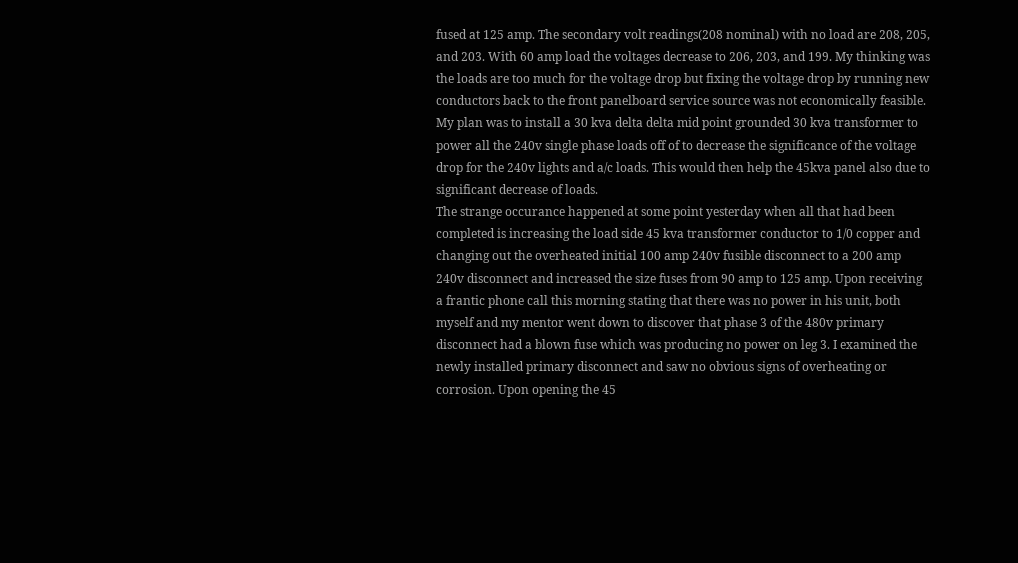fused at 125 amp. The secondary volt readings(208 nominal) with no load are 208, 205, and 203. With 60 amp load the voltages decrease to 206, 203, and 199. My thinking was the loads are too much for the voltage drop but fixing the voltage drop by running new conductors back to the front panelboard service source was not economically feasible. My plan was to install a 30 kva delta delta mid point grounded 30 kva transformer to power all the 240v single phase loads off of to decrease the significance of the voltage drop for the 240v lights and a/c loads. This would then help the 45kva panel also due to significant decrease of loads.
The strange occurance happened at some point yesterday when all that had been completed is increasing the load side 45 kva transformer conductor to 1/0 copper and changing out the overheated initial 100 amp 240v fusible disconnect to a 200 amp 240v disconnect and increased the size fuses from 90 amp to 125 amp. Upon receiving a frantic phone call this morning stating that there was no power in his unit, both myself and my mentor went down to discover that phase 3 of the 480v primary disconnect had a blown fuse which was producing no power on leg 3. I examined the newly installed primary disconnect and saw no obvious signs of overheating or corrosion. Upon opening the 45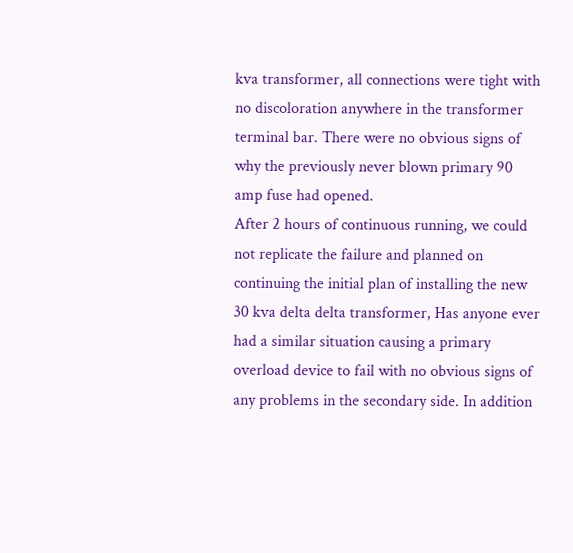kva transformer, all connections were tight with no discoloration anywhere in the transformer terminal bar. There were no obvious signs of why the previously never blown primary 90 amp fuse had opened.
After 2 hours of continuous running, we could not replicate the failure and planned on continuing the initial plan of installing the new 30 kva delta delta transformer, Has anyone ever had a similar situation causing a primary overload device to fail with no obvious signs of any problems in the secondary side. In addition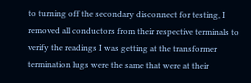to turning off the secondary disconnect for testing, I removed all conductors from their respective terminals to verify the readings I was getting at the transformer termination lugs were the same that were at their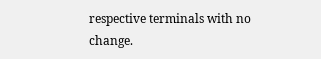respective terminals with no change.